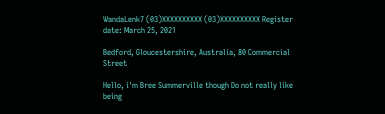WandaLenk7 (03)XXXXXXXXXX (03)XXXXXXXXXX Register date: March 25, 2021

Bedford, Gloucestershire, Australia, 80 Commercial Street

Hello, i'm Bree Summerville though Do not really like being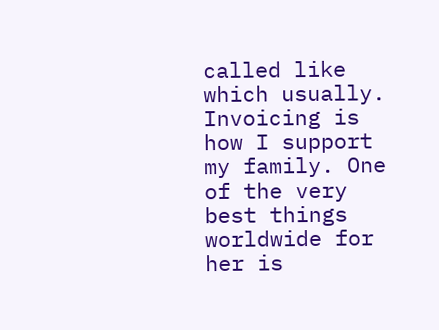called like which usually. Invoicing is how I support my family. One of the very best things worldwide for her is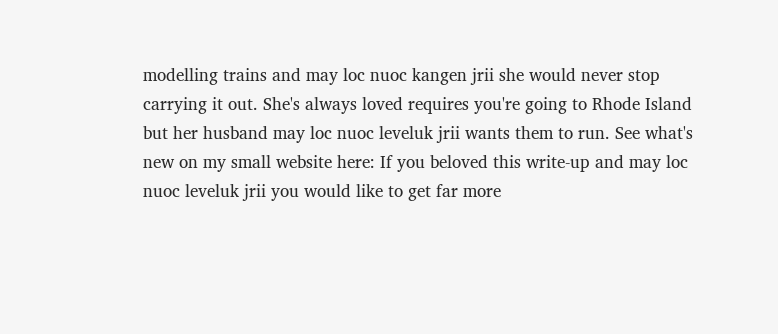modelling trains and may loc nuoc kangen jrii she would never stop carrying it out. She's always loved requires you're going to Rhode Island but her husband may loc nuoc leveluk jrii wants them to run. See what's new on my small website here: If you beloved this write-up and may loc nuoc leveluk jrii you would like to get far more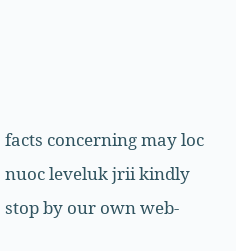facts concerning may loc nuoc leveluk jrii kindly stop by our own web-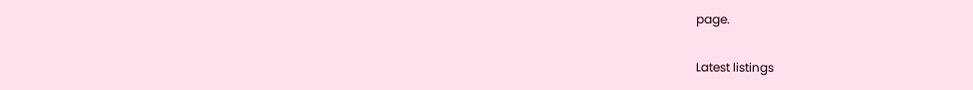page.

Latest listings